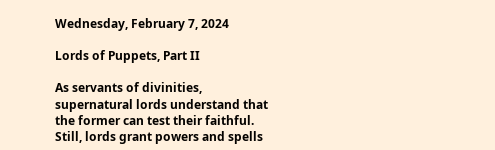Wednesday, February 7, 2024

Lords of Puppets, Part II

As servants of divinities, supernatural lords understand that the former can test their faithful. Still, lords grant powers and spells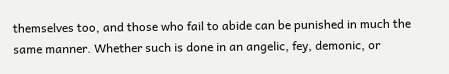themselves too, and those who fail to abide can be punished in much the same manner. Whether such is done in an angelic, fey, demonic, or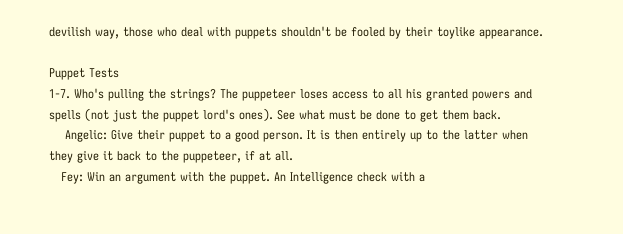devilish way, those who deal with puppets shouldn't be fooled by their toylike appearance.

Puppet Tests
1-7. Who's pulling the strings? The puppeteer loses access to all his granted powers and spells (not just the puppet lord's ones). See what must be done to get them back.
    Angelic: Give their puppet to a good person. It is then entirely up to the latter when they give it back to the puppeteer, if at all.
   Fey: Win an argument with the puppet. An Intelligence check with a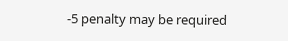-5 penalty may be required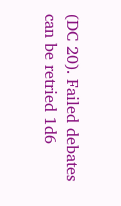(DC 20). Failed debates can be retried 1d6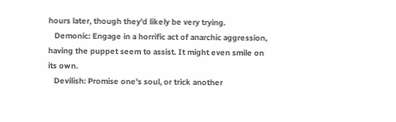hours later, though they'd likely be very trying.
   Demonic: Engage in a horrific act of anarchic aggression, having the puppet seem to assist. It might even smile on its own.
   Devilish: Promise one's soul, or trick another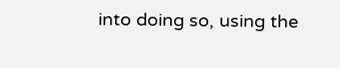into doing so, using the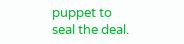puppet to seal the deal.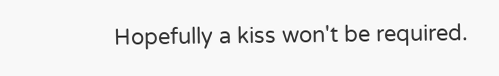Hopefully a kiss won't be required.